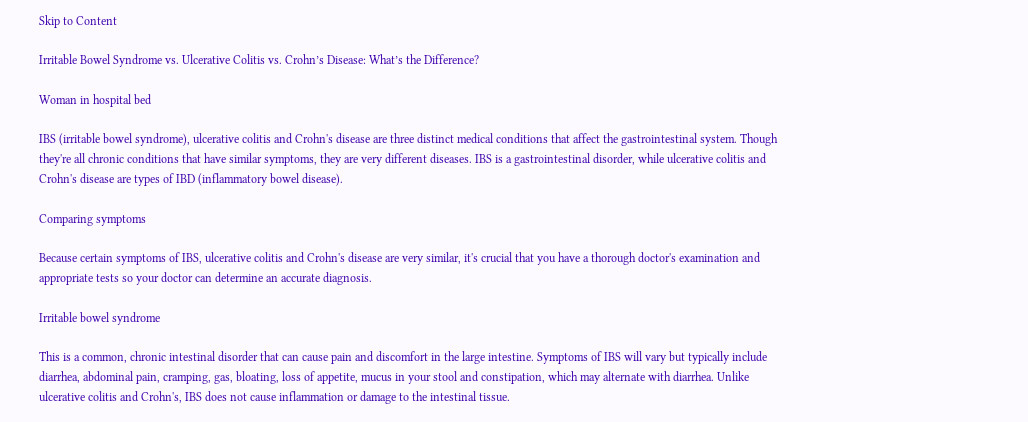Skip to Content

Irritable Bowel Syndrome vs. Ulcerative Colitis vs. Crohn’s Disease: What’s the Difference?

Woman in hospital bed

IBS (irritable bowel syndrome), ulcerative colitis and Crohn's disease are three distinct medical conditions that affect the gastrointestinal system. Though they're all chronic conditions that have similar symptoms, they are very different diseases. IBS is a gastrointestinal disorder, while ulcerative colitis and Crohn's disease are types of IBD (inflammatory bowel disease).

Comparing symptoms

Because certain symptoms of IBS, ulcerative colitis and Crohn's disease are very similar, it's crucial that you have a thorough doctor's examination and appropriate tests so your doctor can determine an accurate diagnosis.

Irritable bowel syndrome

This is a common, chronic intestinal disorder that can cause pain and discomfort in the large intestine. Symptoms of IBS will vary but typically include diarrhea, abdominal pain, cramping, gas, bloating, loss of appetite, mucus in your stool and constipation, which may alternate with diarrhea. Unlike ulcerative colitis and Crohn's, IBS does not cause inflammation or damage to the intestinal tissue.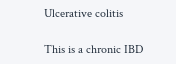Ulcerative colitis

This is a chronic IBD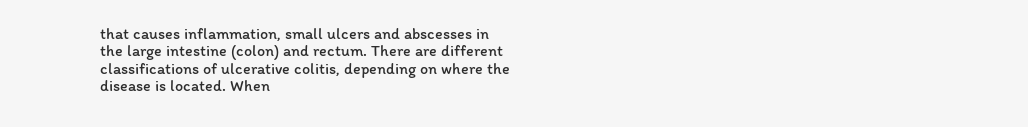that causes inflammation, small ulcers and abscesses in the large intestine (colon) and rectum. There are different classifications of ulcerative colitis, depending on where the disease is located. When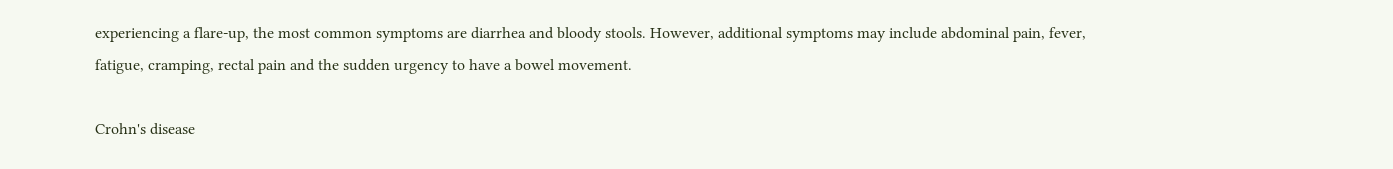experiencing a flare-up, the most common symptoms are diarrhea and bloody stools. However, additional symptoms may include abdominal pain, fever, fatigue, cramping, rectal pain and the sudden urgency to have a bowel movement.

Crohn's disease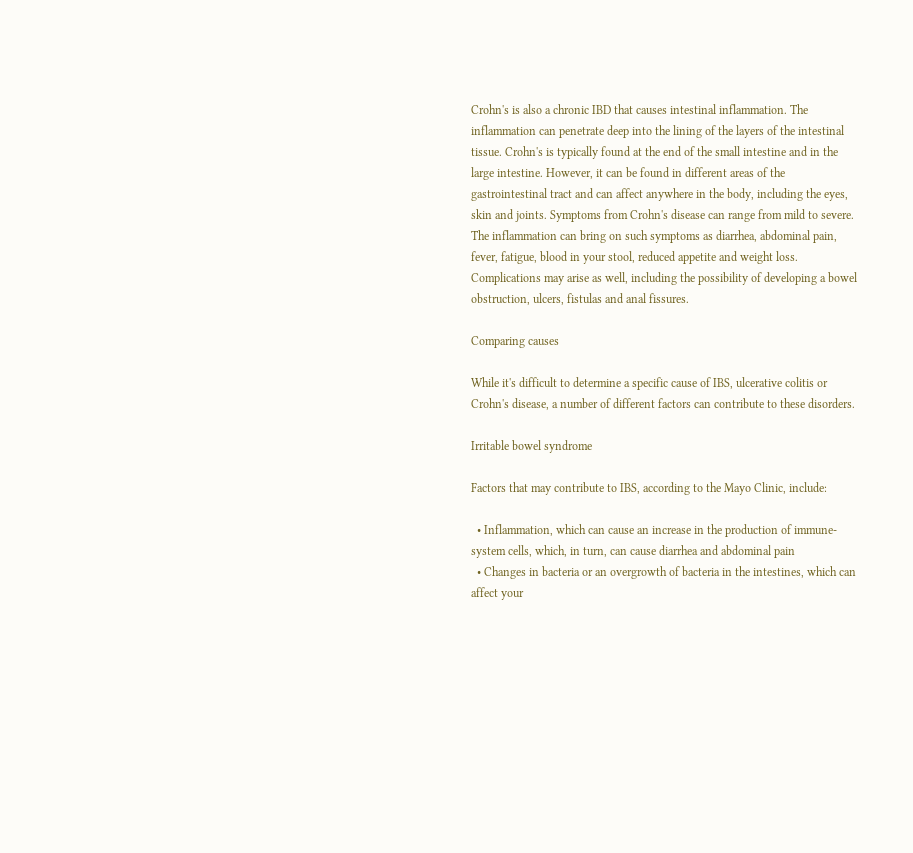Crohn's is also a chronic IBD that causes intestinal inflammation. The inflammation can penetrate deep into the lining of the layers of the intestinal tissue. Crohn's is typically found at the end of the small intestine and in the large intestine. However, it can be found in different areas of the gastrointestinal tract and can affect anywhere in the body, including the eyes, skin and joints. Symptoms from Crohn's disease can range from mild to severe. The inflammation can bring on such symptoms as diarrhea, abdominal pain, fever, fatigue, blood in your stool, reduced appetite and weight loss. Complications may arise as well, including the possibility of developing a bowel obstruction, ulcers, fistulas and anal fissures.

Comparing causes

While it's difficult to determine a specific cause of IBS, ulcerative colitis or Crohn's disease, a number of different factors can contribute to these disorders.

Irritable bowel syndrome

Factors that may contribute to IBS, according to the Mayo Clinic, include:

  • Inflammation, which can cause an increase in the production of immune-system cells, which, in turn, can cause diarrhea and abdominal pain
  • Changes in bacteria or an overgrowth of bacteria in the intestines, which can affect your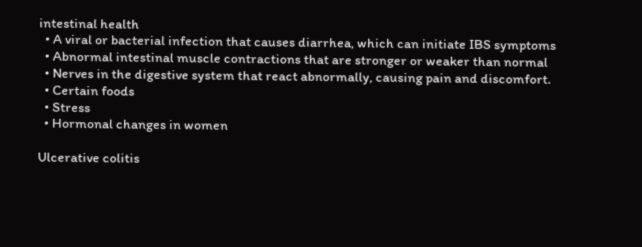intestinal health
  • A viral or bacterial infection that causes diarrhea, which can initiate IBS symptoms
  • Abnormal intestinal muscle contractions that are stronger or weaker than normal
  • Nerves in the digestive system that react abnormally, causing pain and discomfort.
  • Certain foods
  • Stress
  • Hormonal changes in women

Ulcerative colitis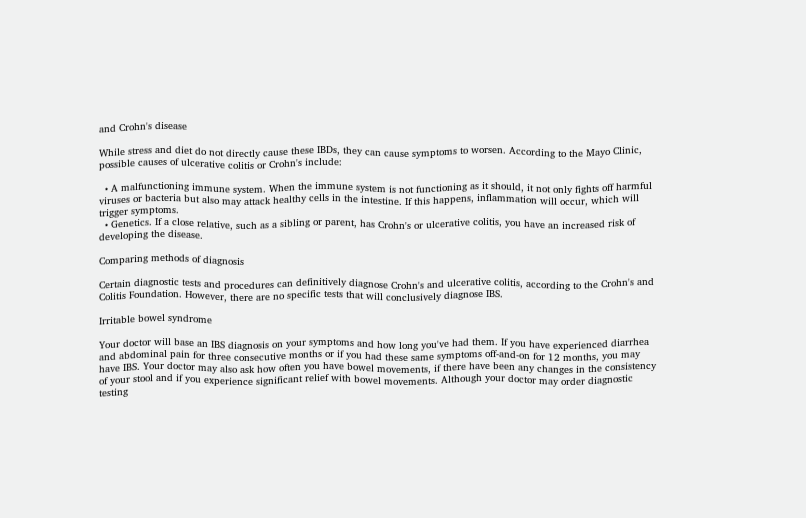and Crohn's disease

While stress and diet do not directly cause these IBDs, they can cause symptoms to worsen. According to the Mayo Clinic, possible causes of ulcerative colitis or Crohn's include:

  • A malfunctioning immune system. When the immune system is not functioning as it should, it not only fights off harmful viruses or bacteria but also may attack healthy cells in the intestine. If this happens, inflammation will occur, which will trigger symptoms.
  • Genetics. If a close relative, such as a sibling or parent, has Crohn's or ulcerative colitis, you have an increased risk of developing the disease.

Comparing methods of diagnosis

Certain diagnostic tests and procedures can definitively diagnose Crohn's and ulcerative colitis, according to the Crohn's and Colitis Foundation. However, there are no specific tests that will conclusively diagnose IBS.

Irritable bowel syndrome

Your doctor will base an IBS diagnosis on your symptoms and how long you've had them. If you have experienced diarrhea and abdominal pain for three consecutive months or if you had these same symptoms off-and-on for 12 months, you may have IBS. Your doctor may also ask how often you have bowel movements, if there have been any changes in the consistency of your stool and if you experience significant relief with bowel movements. Although your doctor may order diagnostic testing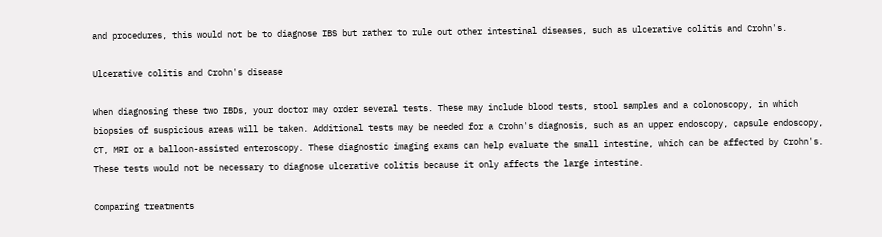and procedures, this would not be to diagnose IBS but rather to rule out other intestinal diseases, such as ulcerative colitis and Crohn's.

Ulcerative colitis and Crohn's disease

When diagnosing these two IBDs, your doctor may order several tests. These may include blood tests, stool samples and a colonoscopy, in which biopsies of suspicious areas will be taken. Additional tests may be needed for a Crohn's diagnosis, such as an upper endoscopy, capsule endoscopy, CT, MRI or a balloon-assisted enteroscopy. These diagnostic imaging exams can help evaluate the small intestine, which can be affected by Crohn's. These tests would not be necessary to diagnose ulcerative colitis because it only affects the large intestine.

Comparing treatments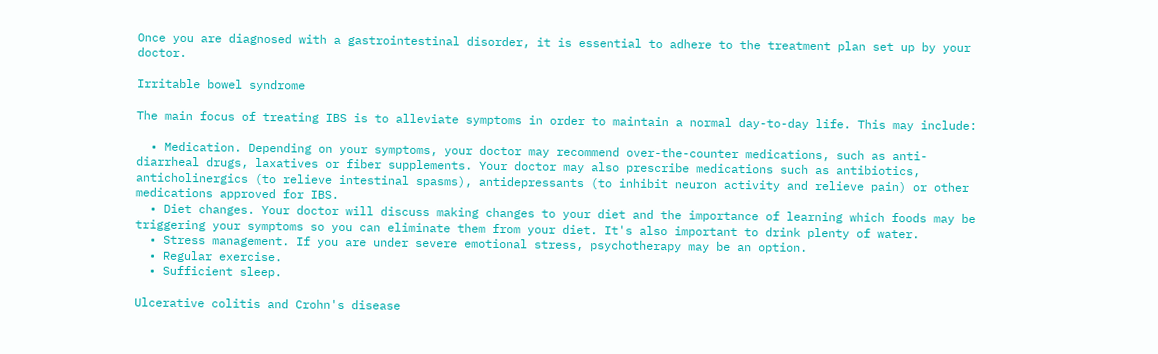Once you are diagnosed with a gastrointestinal disorder, it is essential to adhere to the treatment plan set up by your doctor.

Irritable bowel syndrome

The main focus of treating IBS is to alleviate symptoms in order to maintain a normal day-to-day life. This may include:

  • Medication. Depending on your symptoms, your doctor may recommend over-the-counter medications, such as anti-diarrheal drugs, laxatives or fiber supplements. Your doctor may also prescribe medications such as antibiotics, anticholinergics (to relieve intestinal spasms), antidepressants (to inhibit neuron activity and relieve pain) or other medications approved for IBS.
  • Diet changes. Your doctor will discuss making changes to your diet and the importance of learning which foods may be triggering your symptoms so you can eliminate them from your diet. It's also important to drink plenty of water.
  • Stress management. If you are under severe emotional stress, psychotherapy may be an option.
  • Regular exercise.
  • Sufficient sleep.

Ulcerative colitis and Crohn's disease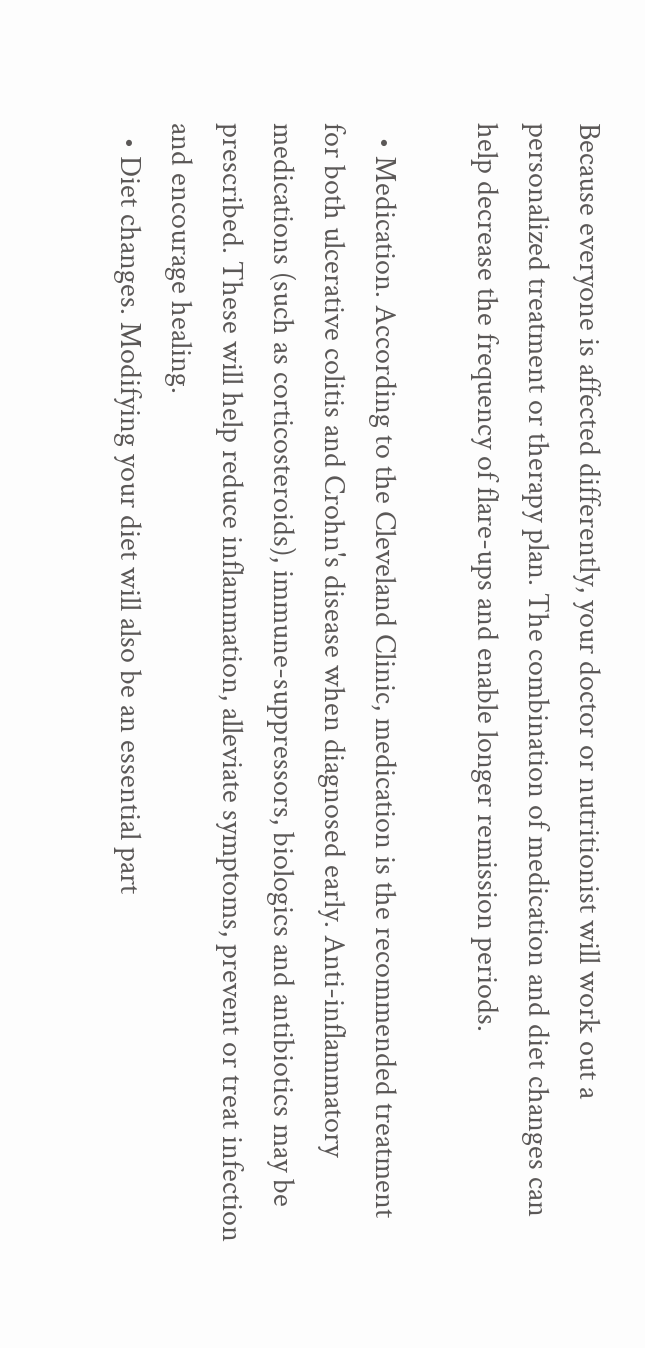Because everyone is affected differently, your doctor or nutritionist will work out a personalized treatment or therapy plan. The combination of medication and diet changes can help decrease the frequency of flare-ups and enable longer remission periods.

  • Medication. According to the Cleveland Clinic, medication is the recommended treatment for both ulcerative colitis and Crohn's disease when diagnosed early. Anti-inflammatory medications (such as corticosteroids), immune-suppressors, biologics and antibiotics may be prescribed. These will help reduce inflammation, alleviate symptoms, prevent or treat infection and encourage healing.
  • Diet changes. Modifying your diet will also be an essential part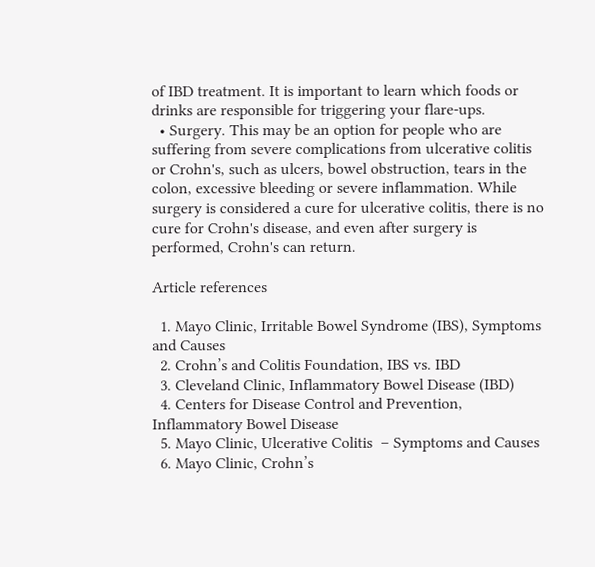of IBD treatment. It is important to learn which foods or drinks are responsible for triggering your flare-ups.
  • Surgery. This may be an option for people who are suffering from severe complications from ulcerative colitis or Crohn's, such as ulcers, bowel obstruction, tears in the colon, excessive bleeding or severe inflammation. While surgery is considered a cure for ulcerative colitis, there is no cure for Crohn's disease, and even after surgery is performed, Crohn's can return.

Article references

  1. Mayo Clinic, Irritable Bowel Syndrome (IBS), Symptoms and Causes
  2. Crohn’s and Colitis Foundation, IBS vs. IBD
  3. Cleveland Clinic, Inflammatory Bowel Disease (IBD)
  4. Centers for Disease Control and Prevention, Inflammatory Bowel Disease
  5. Mayo Clinic, Ulcerative Colitis  – Symptoms and Causes
  6. Mayo Clinic, Crohn’s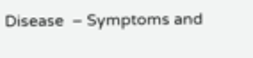Disease  – Symptoms and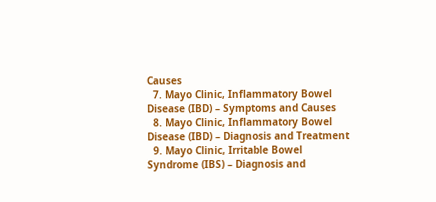Causes
  7. Mayo Clinic, Inflammatory Bowel Disease (IBD) – Symptoms and Causes
  8. Mayo Clinic, Inflammatory Bowel Disease (IBD) – Diagnosis and Treatment
  9. Mayo Clinic, Irritable Bowel Syndrome (IBS) – Diagnosis and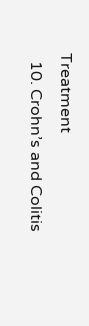Treatment
  10. Crohn’s and Colitis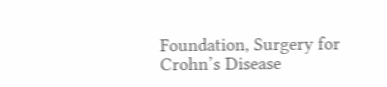Foundation, Surgery for Crohn’s Disease